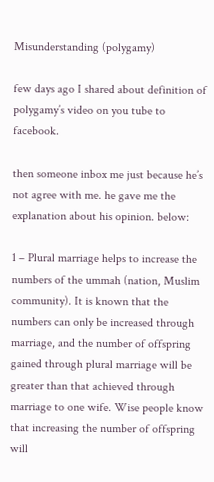Misunderstanding (polygamy)

few days ago I shared about definition of polygamy’s video on you tube to facebook.

then someone inbox me just because he’s not agree with me. he gave me the explanation about his opinion. below:

1 – Plural marriage helps to increase the numbers of the ummah (nation, Muslim community). It is known that the numbers can only be increased through marriage, and the number of offspring gained through plural marriage will be greater than that achieved through marriage to one wife. Wise people know that increasing the number of offspring will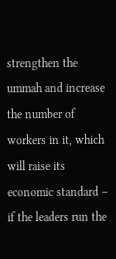strengthen the ummah and increase the number of workers in it, which will raise its economic standard – if the leaders run the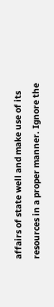affairs of state well and make use of its resources in a proper manner. Ignore the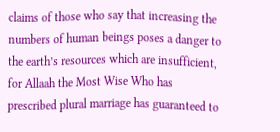claims of those who say that increasing the numbers of human beings poses a danger to the earth’s resources which are insufficient, for Allaah the Most Wise Who has prescribed plural marriage has guaranteed to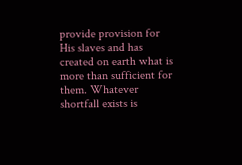provide provision for His slaves and has created on earth what is more than sufficient for them. Whatever shortfall exists is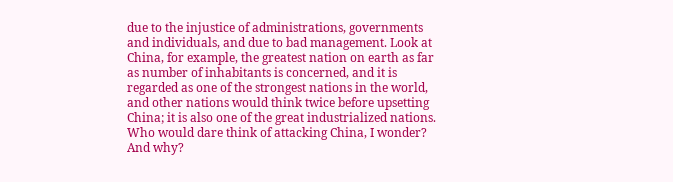due to the injustice of administrations, governments and individuals, and due to bad management. Look at China, for example, the greatest nation on earth as far as number of inhabitants is concerned, and it is regarded as one of the strongest nations in the world, and other nations would think twice before upsetting China; it is also one of the great industrialized nations. Who would dare think of attacking China, I wonder? And why?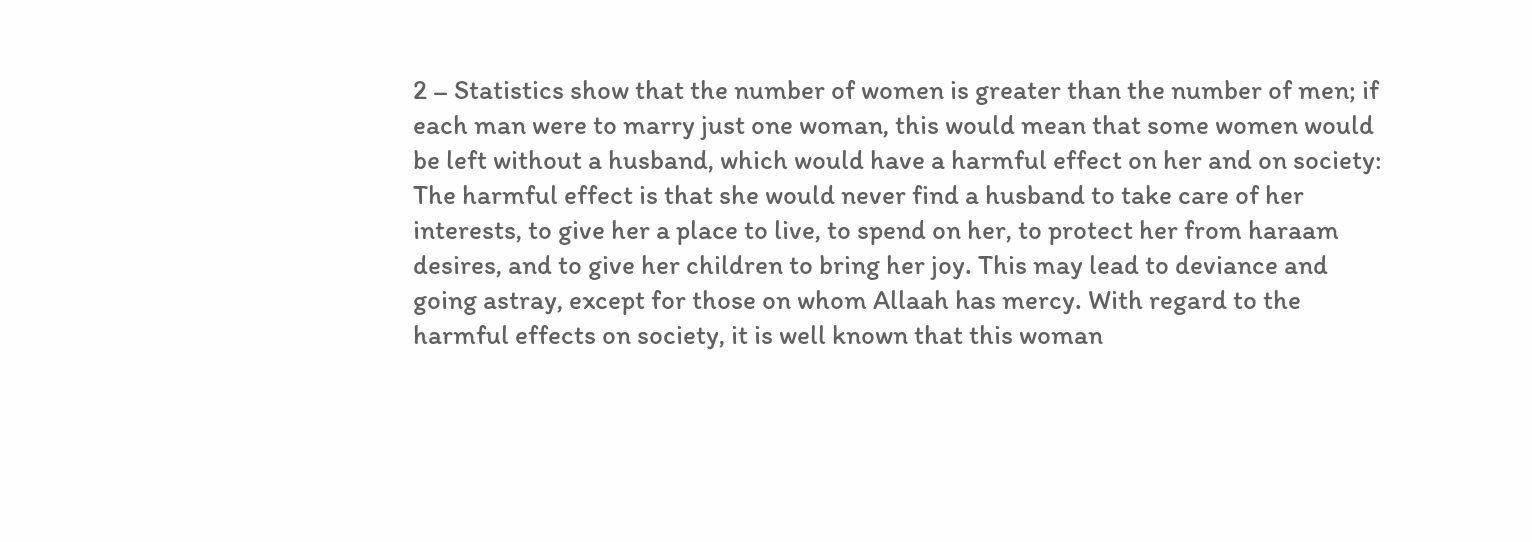2 – Statistics show that the number of women is greater than the number of men; if each man were to marry just one woman, this would mean that some women would be left without a husband, which would have a harmful effect on her and on society: The harmful effect is that she would never find a husband to take care of her interests, to give her a place to live, to spend on her, to protect her from haraam desires, and to give her children to bring her joy. This may lead to deviance and going astray, except for those on whom Allaah has mercy. With regard to the harmful effects on society, it is well known that this woman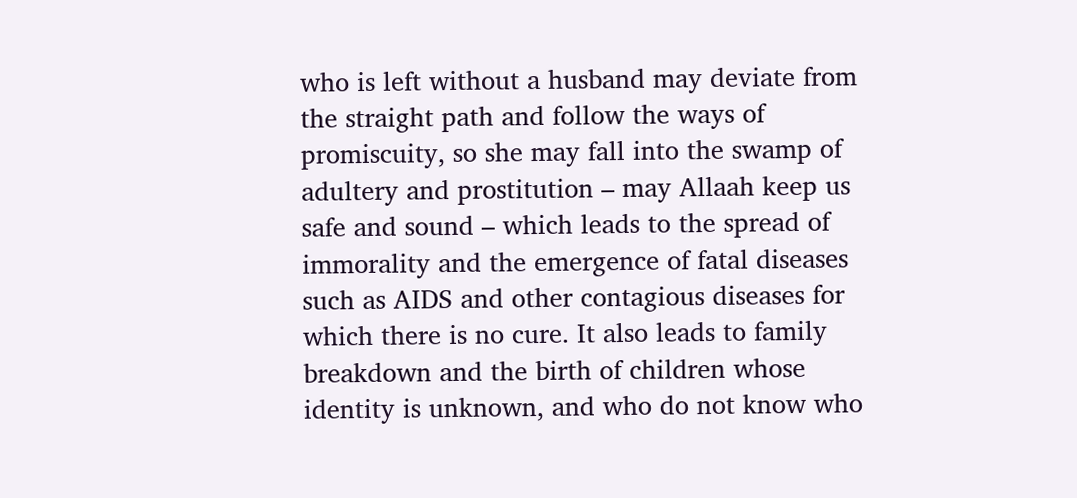who is left without a husband may deviate from the straight path and follow the ways of promiscuity, so she may fall into the swamp of adultery and prostitution – may Allaah keep us safe and sound – which leads to the spread of immorality and the emergence of fatal diseases such as AIDS and other contagious diseases for which there is no cure. It also leads to family breakdown and the birth of children whose identity is unknown, and who do not know who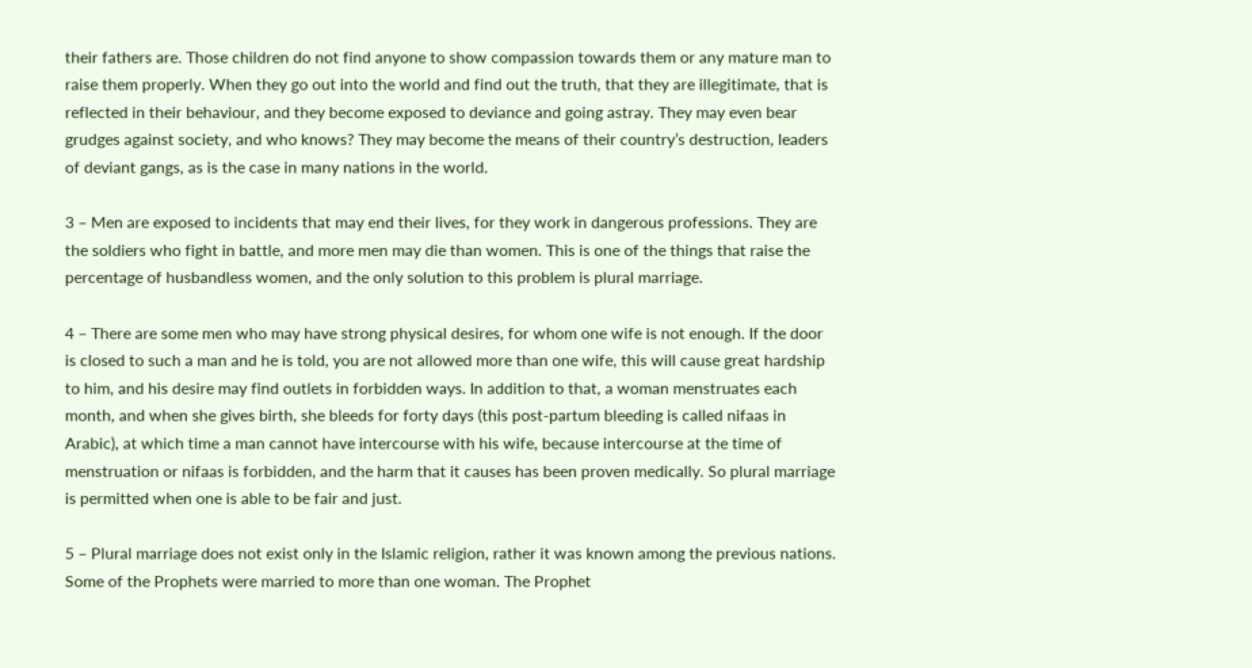their fathers are. Those children do not find anyone to show compassion towards them or any mature man to raise them properly. When they go out into the world and find out the truth, that they are illegitimate, that is reflected in their behaviour, and they become exposed to deviance and going astray. They may even bear grudges against society, and who knows? They may become the means of their country’s destruction, leaders of deviant gangs, as is the case in many nations in the world.

3 – Men are exposed to incidents that may end their lives, for they work in dangerous professions. They are the soldiers who fight in battle, and more men may die than women. This is one of the things that raise the percentage of husbandless women, and the only solution to this problem is plural marriage.

4 – There are some men who may have strong physical desires, for whom one wife is not enough. If the door is closed to such a man and he is told, you are not allowed more than one wife, this will cause great hardship to him, and his desire may find outlets in forbidden ways. In addition to that, a woman menstruates each month, and when she gives birth, she bleeds for forty days (this post-partum bleeding is called nifaas in Arabic), at which time a man cannot have intercourse with his wife, because intercourse at the time of menstruation or nifaas is forbidden, and the harm that it causes has been proven medically. So plural marriage is permitted when one is able to be fair and just.

5 – Plural marriage does not exist only in the Islamic religion, rather it was known among the previous nations. Some of the Prophets were married to more than one woman. The Prophet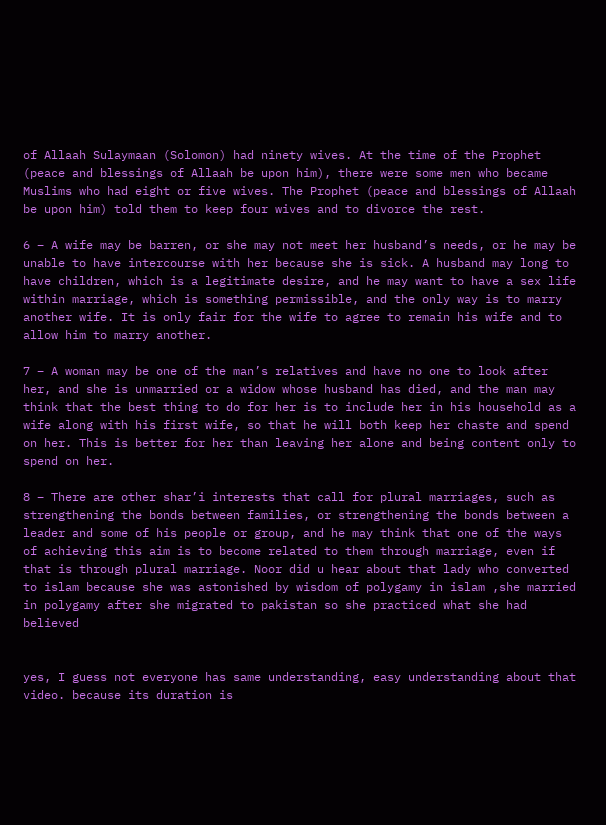of Allaah Sulaymaan (Solomon) had ninety wives. At the time of the Prophet (peace and blessings of Allaah be upon him), there were some men who became Muslims who had eight or five wives. The Prophet (peace and blessings of Allaah be upon him) told them to keep four wives and to divorce the rest.

6 – A wife may be barren, or she may not meet her husband’s needs, or he may be unable to have intercourse with her because she is sick. A husband may long to have children, which is a legitimate desire, and he may want to have a sex life within marriage, which is something permissible, and the only way is to marry another wife. It is only fair for the wife to agree to remain his wife and to allow him to marry another.

7 – A woman may be one of the man’s relatives and have no one to look after her, and she is unmarried or a widow whose husband has died, and the man may think that the best thing to do for her is to include her in his household as a wife along with his first wife, so that he will both keep her chaste and spend on her. This is better for her than leaving her alone and being content only to spend on her.

8 – There are other shar’i interests that call for plural marriages, such as strengthening the bonds between families, or strengthening the bonds between a leader and some of his people or group, and he may think that one of the ways of achieving this aim is to become related to them through marriage, even if that is through plural marriage. Noor did u hear about that lady who converted to islam because she was astonished by wisdom of polygamy in islam ,she married in polygamy after she migrated to pakistan so she practiced what she had believed


yes, I guess not everyone has same understanding, easy understanding about that video. because its duration is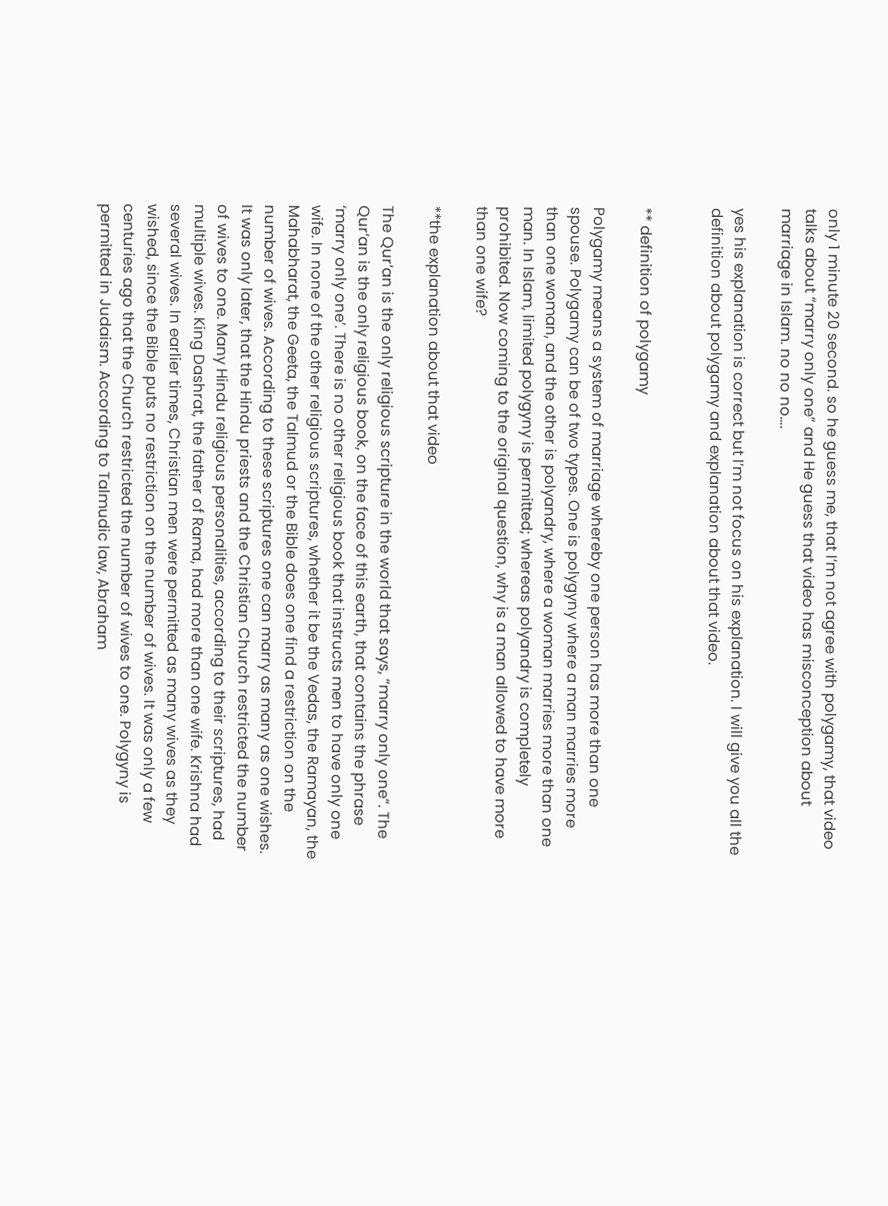only 1 minute 20 second. so he guess me, that I’m not agree with polygamy, that video talks about “marry only one” and He guess that video has misconception about marriage in Islam. no no no….

yes his explanation is correct but I’m not focus on his explanation. I will give you all the definition about polygamy and explanation about that video.


** definition of polygamy

Polygamy means a system of marriage whereby one person has more than one spouse. Polygamy can be of two types. One is polygyny where a man marries more than one woman, and the other is polyandry, where a woman marries more than one man. In Islam, limited polygyny is permitted; whereas polyandry is completely prohibited. Now coming to the original question, why is a man allowed to have more than one wife?

**the explanation about that video

The Qur’an is the only religious scripture in the world that says, “marry only one”. The Qur’an is the only religious book, on the face of this earth, that contains the phrase ‘marry only one’. There is no other religious book that instructs men to have only one wife. In none of the other religious scriptures, whether it be the Vedas, the Ramayan, the Mahabharat, the Geeta, the Talmud or the Bible does one find a restriction on the number of wives. According to these scriptures one can marry as many as one wishes. It was only later, that the Hindu priests and the Christian Church restricted the number of wives to one. Many Hindu religious personalities, according to their scriptures, had multiple wives. King Dashrat, the father of Rama, had more than one wife. Krishna had several wives. In earlier times, Christian men were permitted as many wives as they wished, since the Bible puts no restriction on the number of wives. It was only a few centuries ago that the Church restricted the number of wives to one. Polygyny is permitted in Judaism. According to Talmudic law, Abraham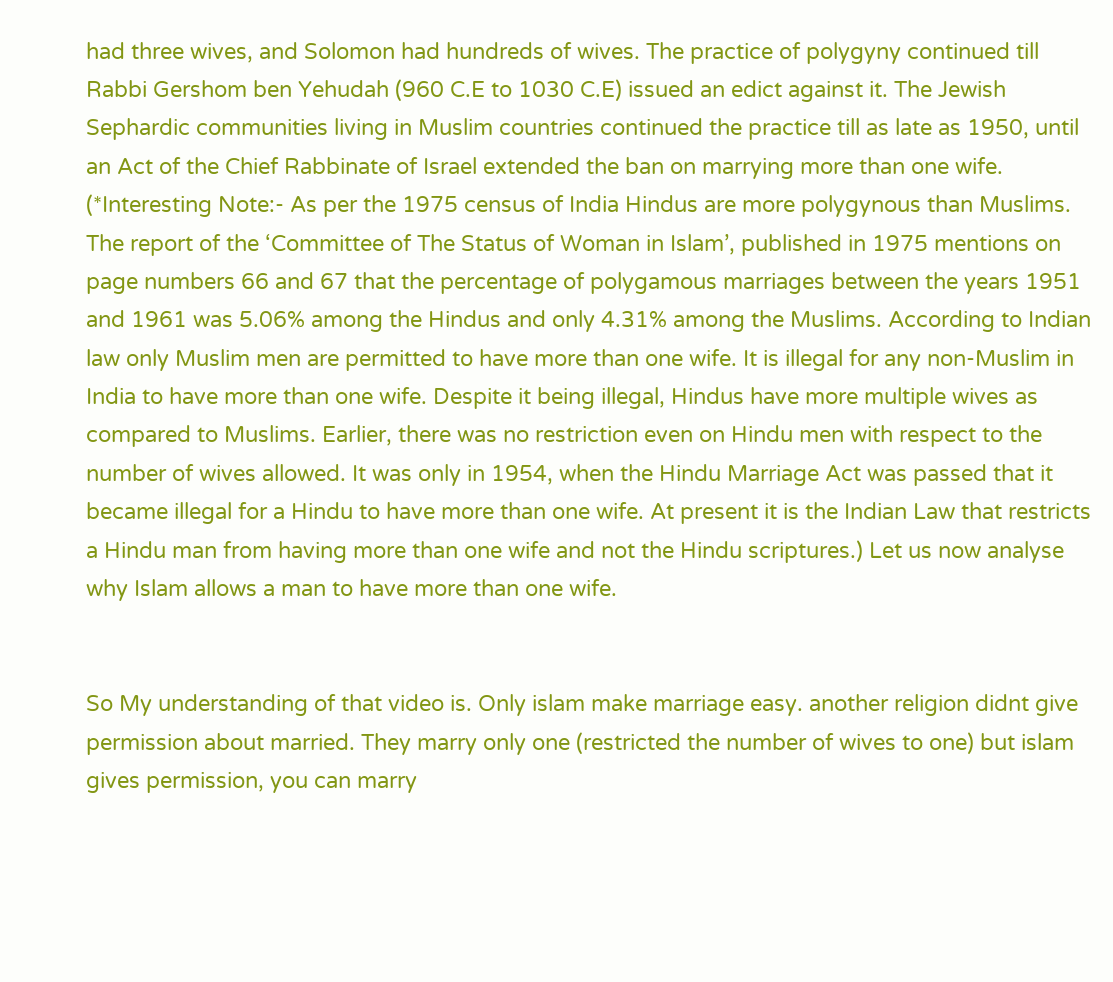had three wives, and Solomon had hundreds of wives. The practice of polygyny continued till Rabbi Gershom ben Yehudah (960 C.E to 1030 C.E) issued an edict against it. The Jewish Sephardic communities living in Muslim countries continued the practice till as late as 1950, until an Act of the Chief Rabbinate of Israel extended the ban on marrying more than one wife. (*Interesting Note:- As per the 1975 census of India Hindus are more polygynous than Muslims. The report of the ‘Committee of The Status of Woman in Islam’, published in 1975 mentions on page numbers 66 and 67 that the percentage of polygamous marriages between the years 1951 and 1961 was 5.06% among the Hindus and only 4.31% among the Muslims. According to Indian law only Muslim men are permitted to have more than one wife. It is illegal for any non-Muslim in India to have more than one wife. Despite it being illegal, Hindus have more multiple wives as compared to Muslims. Earlier, there was no restriction even on Hindu men with respect to the number of wives allowed. It was only in 1954, when the Hindu Marriage Act was passed that it became illegal for a Hindu to have more than one wife. At present it is the Indian Law that restricts a Hindu man from having more than one wife and not the Hindu scriptures.) Let us now analyse why Islam allows a man to have more than one wife.


So My understanding of that video is. Only islam make marriage easy. another religion didnt give permission about married. They marry only one (restricted the number of wives to one) but islam gives permission, you can marry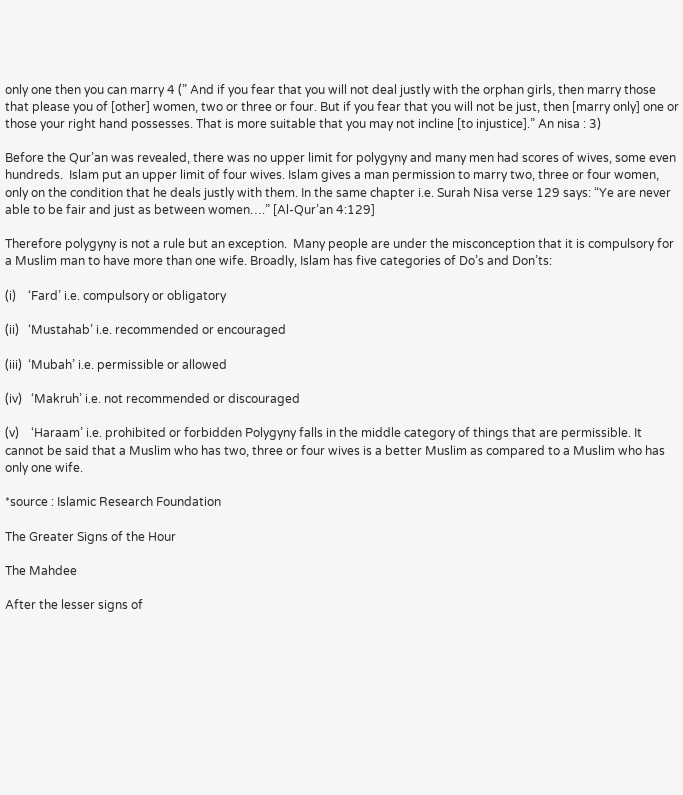only one then you can marry 4 (” And if you fear that you will not deal justly with the orphan girls, then marry those that please you of [other] women, two or three or four. But if you fear that you will not be just, then [marry only] one or those your right hand possesses. That is more suitable that you may not incline [to injustice].” An nisa : 3)

Before the Qur’an was revealed, there was no upper limit for polygyny and many men had scores of wives, some even hundreds.  Islam put an upper limit of four wives. Islam gives a man permission to marry two, three or four women, only on the condition that he deals justly with them. In the same chapter i.e. Surah Nisa verse 129 says: “Ye are never able to be fair and just as between women….” [Al-Qur’an 4:129]

Therefore polygyny is not a rule but an exception.  Many people are under the misconception that it is compulsory for a Muslim man to have more than one wife. Broadly, Islam has five categories of Do’s and Don’ts:

(i)    ‘Fard’ i.e. compulsory or obligatory

(ii)   ‘Mustahab’ i.e. recommended or encouraged

(iii)  ‘Mubah’ i.e. permissible or allowed

(iv)   ‘Makruh’ i.e. not recommended or discouraged

(v)    ‘Haraam’ i.e. prohibited or forbidden Polygyny falls in the middle category of things that are permissible. It cannot be said that a Muslim who has two, three or four wives is a better Muslim as compared to a Muslim who has only one wife.

*source : Islamic Research Foundation

The Greater Signs of the Hour

The Mahdee

After the lesser signs of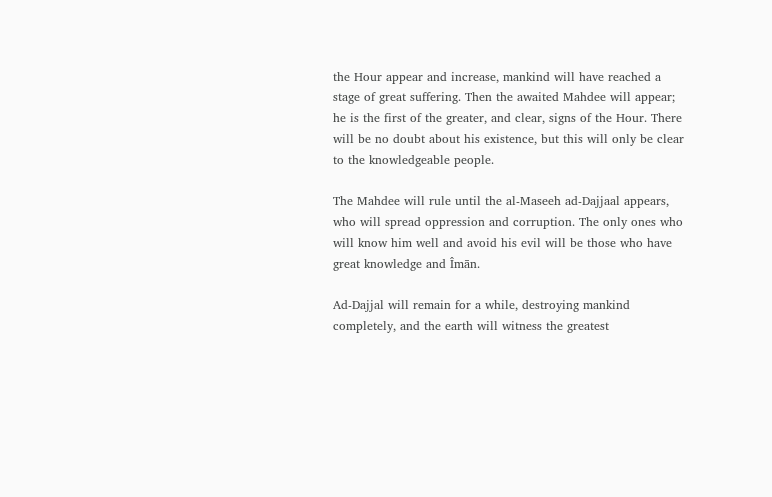the Hour appear and increase, mankind will have reached a stage of great suffering. Then the awaited Mahdee will appear; he is the first of the greater, and clear, signs of the Hour. There will be no doubt about his existence, but this will only be clear to the knowledgeable people.

The Mahdee will rule until the al-Maseeh ad-Dajjaal appears, who will spread oppression and corruption. The only ones who will know him well and avoid his evil will be those who have great knowledge and Îmān.

Ad-Dajjal will remain for a while, destroying mankind completely, and the earth will witness the greatest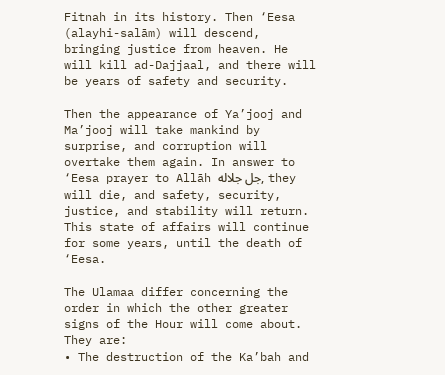Fitnah in its history. Then ‘Eesa (alayhi-salām) will descend, bringing justice from heaven. He will kill ad-Dajjaal, and there will be years of safety and security.

Then the appearance of Ya’jooj and Ma’jooj will take mankind by surprise, and corruption will overtake them again. In answer to ‘Eesa prayer to Allāh جل جلاله, they will die, and safety, security, justice, and stability will return. This state of affairs will continue for some years, until the death of ‘Eesa.

The Ulamaa differ concerning the order in which the other greater signs of the Hour will come about. They are:
• The destruction of the Ka’bah and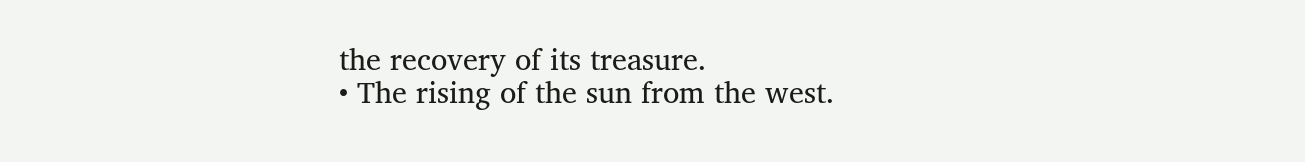the recovery of its treasure.
• The rising of the sun from the west.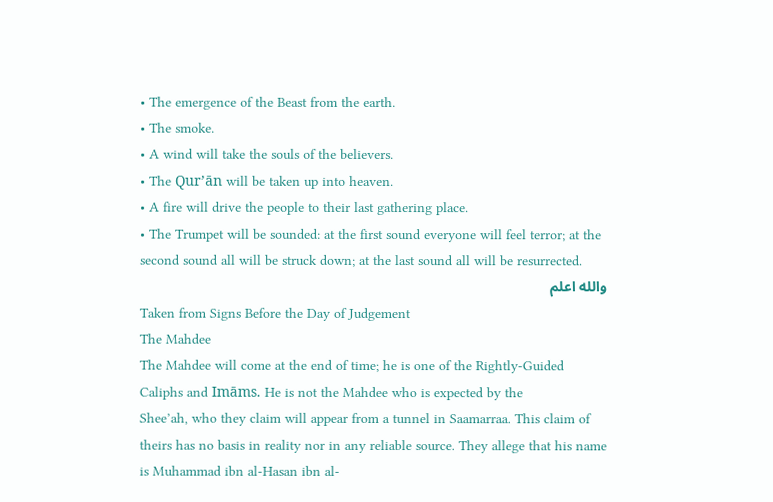• The emergence of the Beast from the earth.
• The smoke.
• A wind will take the souls of the believers.
• The Qur’ān will be taken up into heaven.
• A fire will drive the people to their last gathering place.
• The Trumpet will be sounded: at the first sound everyone will feel terror; at the second sound all will be struck down; at the last sound all will be resurrected.
والله اعلم
Taken from Signs Before the Day of Judgement
The Mahdee
The Mahdee will come at the end of time; he is one of the Rightly-Guided Caliphs and Imāms. He is not the Mahdee who is expected by the
Shee’ah, who they claim will appear from a tunnel in Saamarraa. This claim of theirs has no basis in reality nor in any reliable source. They allege that his name is Muhammad ibn al-Hasan ibn al-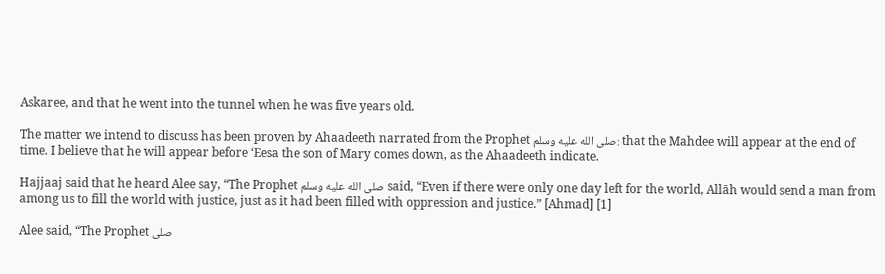Askaree, and that he went into the tunnel when he was five years old.

The matter we intend to discuss has been proven by Ahaadeeth narrated from the Prophet صلى الله عليه وسلم: that the Mahdee will appear at the end of time. I believe that he will appear before ‘Eesa the son of Mary comes down, as the Ahaadeeth indicate.

Hajjaaj said that he heard Alee say, “The Prophet صلى الله عليه وسلم said, “Even if there were only one day left for the world, Allāh would send a man from among us to fill the world with justice, just as it had been filled with oppression and justice.” [Ahmad] [1]

Alee said, “The Prophet صلى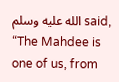الله عليه وسلم said, “The Mahdee is one of us, from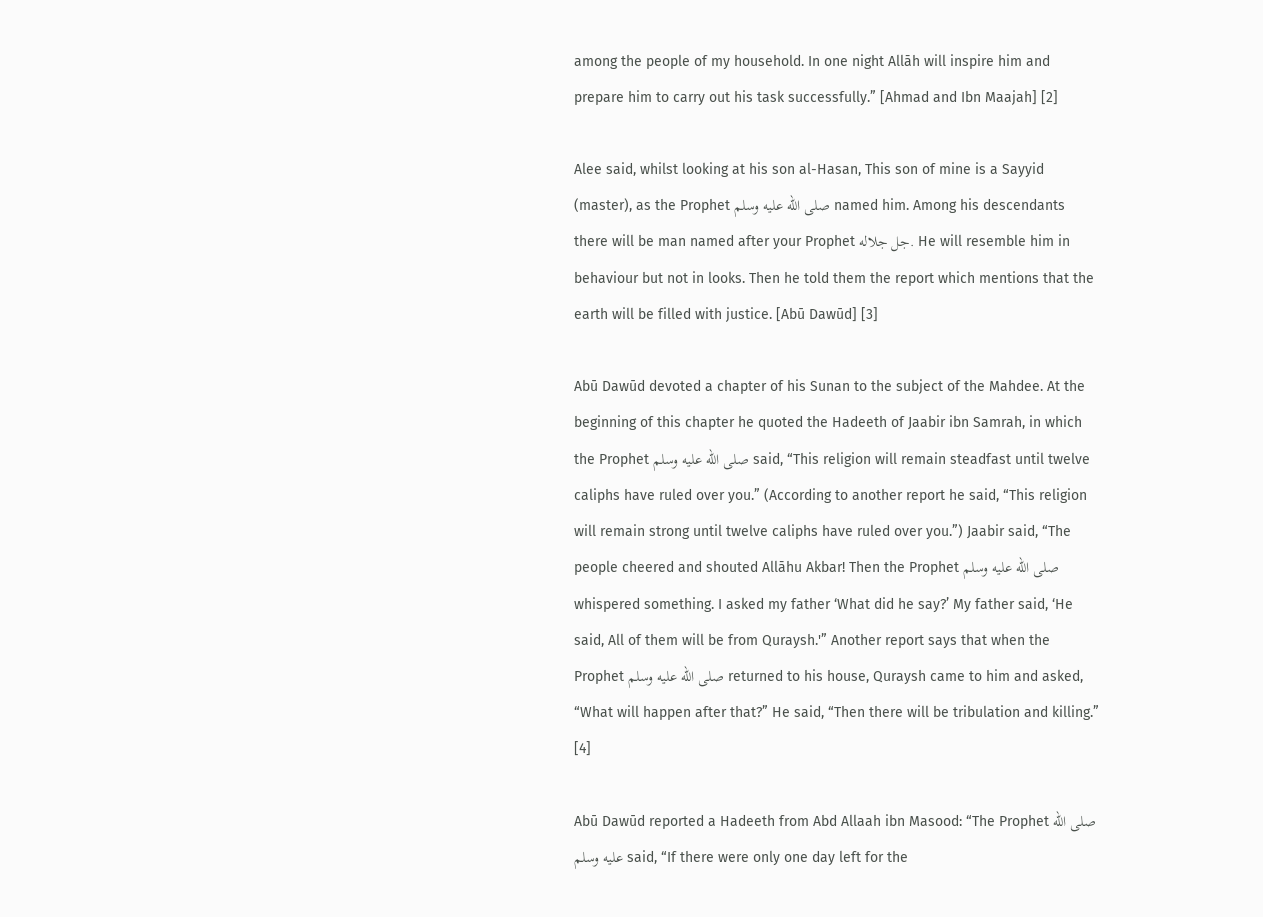among the people of my household. In one night Allāh will inspire him and prepare him to carry out his task successfully.” [Ahmad and Ibn Maajah] [2]

Alee said, whilst looking at his son al-Hasan, This son of mine is a Sayyid (master), as the Prophet صلى الله عليه وسلم named him. Among his descendants there will be man named after your Prophet جل جلاله. He will resemble him in behaviour but not in looks. Then he told them the report which mentions that the earth will be filled with justice. [Abū Dawūd] [3]

Abū Dawūd devoted a chapter of his Sunan to the subject of the Mahdee. At the beginning of this chapter he quoted the Hadeeth of Jaabir ibn Samrah, in which the Prophet صلى الله عليه وسلم said, “This religion will remain steadfast until twelve caliphs have ruled over you.” (According to another report he said, “This religion will remain strong until twelve caliphs have ruled over you.”) Jaabir said, “The people cheered and shouted Allāhu Akbar! Then the Prophet صلى الله عليه وسلم whispered something. I asked my father ‘What did he say?’ My father said, ‘He said, All of them will be from Quraysh.'” Another report says that when the Prophet صلى الله عليه وسلم returned to his house, Quraysh came to him and asked, “What will happen after that?” He said, “Then there will be tribulation and killing.” [4]

Abū Dawūd reported a Hadeeth from Abd Allaah ibn Masood: “The Prophet صلى الله عليه وسلم said, “If there were only one day left for the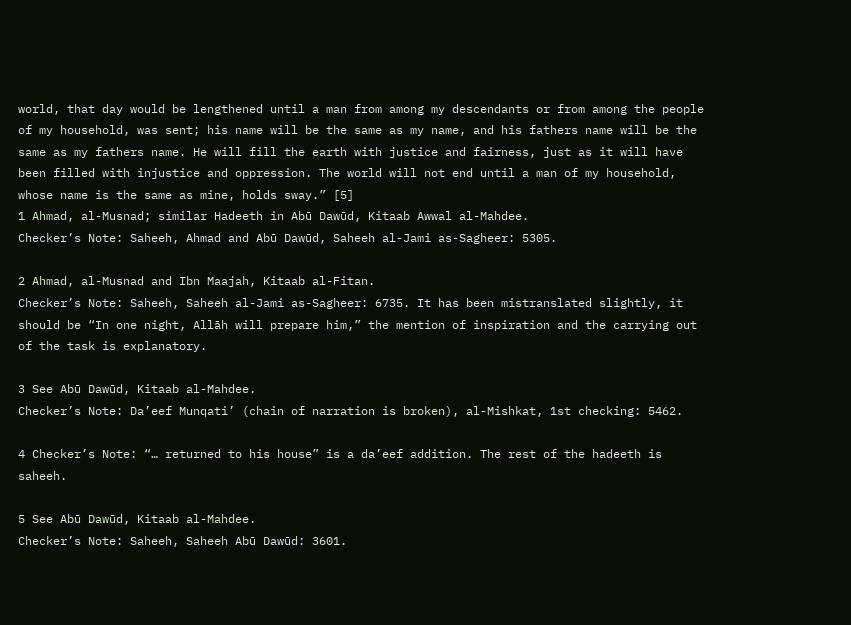world, that day would be lengthened until a man from among my descendants or from among the people of my household, was sent; his name will be the same as my name, and his fathers name will be the same as my fathers name. He will fill the earth with justice and fairness, just as it will have been filled with injustice and oppression. The world will not end until a man of my household, whose name is the same as mine, holds sway.” [5]
1 Ahmad, al-Musnad; similar Hadeeth in Abū Dawūd, Kitaab Awwal al-Mahdee.
Checker’s Note: Saheeh, Ahmad and Abū Dawūd, Saheeh al-Jami as-Sagheer: 5305.

2 Ahmad, al-Musnad and Ibn Maajah, Kitaab al-Fitan.
Checker’s Note: Saheeh, Saheeh al-Jami as-Sagheer: 6735. It has been mistranslated slightly, it should be “In one night, Allāh will prepare him,” the mention of inspiration and the carrying out of the task is explanatory.

3 See Abū Dawūd, Kitaab al-Mahdee.
Checker’s Note: Da’eef Munqati’ (chain of narration is broken), al-Mishkat, 1st checking: 5462.

4 Checker’s Note: “… returned to his house” is a da’eef addition. The rest of the hadeeth is saheeh.

5 See Abū Dawūd, Kitaab al-Mahdee.
Checker’s Note: Saheeh, Saheeh Abū Dawūd: 3601.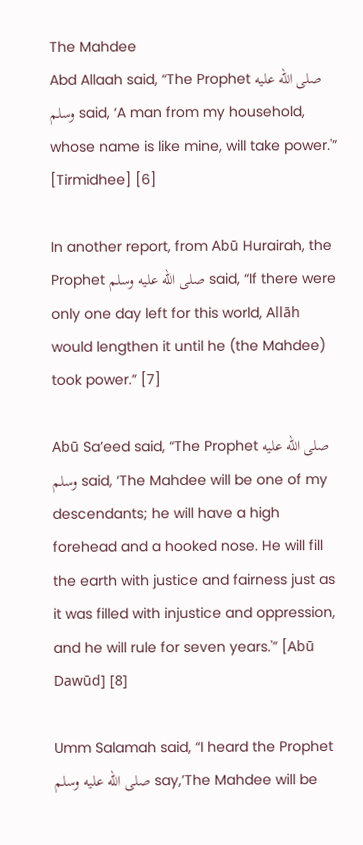The Mahdee
Abd Allaah said, “The Prophet صلى الله عليه وسلم said, ‘A man from my household, whose name is like mine, will take power.'” [Tirmidhee] [6]

In another report, from Abū Hurairah, the Prophet صلى الله عليه وسلم said, “If there were only one day left for this world, Allāh would lengthen it until he (the Mahdee) took power.” [7]

Abū Sa’eed said, “The Prophet صلى الله عليه وسلم said, ‘The Mahdee will be one of my descendants; he will have a high forehead and a hooked nose. He will fill the earth with justice and fairness just as it was filled with injustice and oppression, and he will rule for seven years.'” [Abū Dawūd] [8]

Umm Salamah said, “I heard the Prophet صلى الله عليه وسلم say,’The Mahdee will be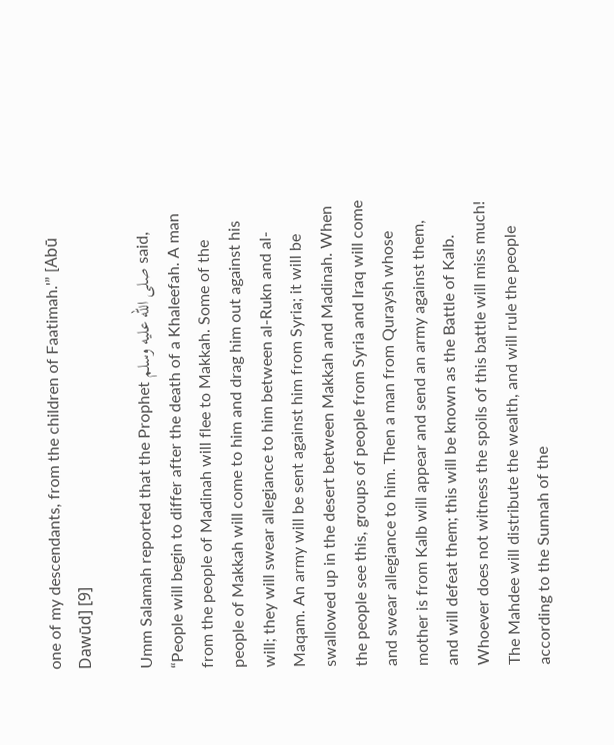one of my descendants, from the children of Faatimah.'” [Abū Dawūd] [9]

Umm Salamah reported that the Prophet صلى الله عليه وسلم said, “People will begin to differ after the death of a Khaleefah. A man from the people of Madinah will flee to Makkah. Some of the people of Makkah will come to him and drag him out against his will; they will swear allegiance to him between al-Rukn and al-Maqam. An army will be sent against him from Syria; it will be swallowed up in the desert between Makkah and Madinah. When the people see this, groups of people from Syria and Iraq will come and swear allegiance to him. Then a man from Quraysh whose mother is from Kalb will appear and send an army against them, and will defeat them; this will be known as the Battle of Kalb. Whoever does not witness the spoils of this battle will miss much! The Mahdee will distribute the wealth, and will rule the people according to the Sunnah of the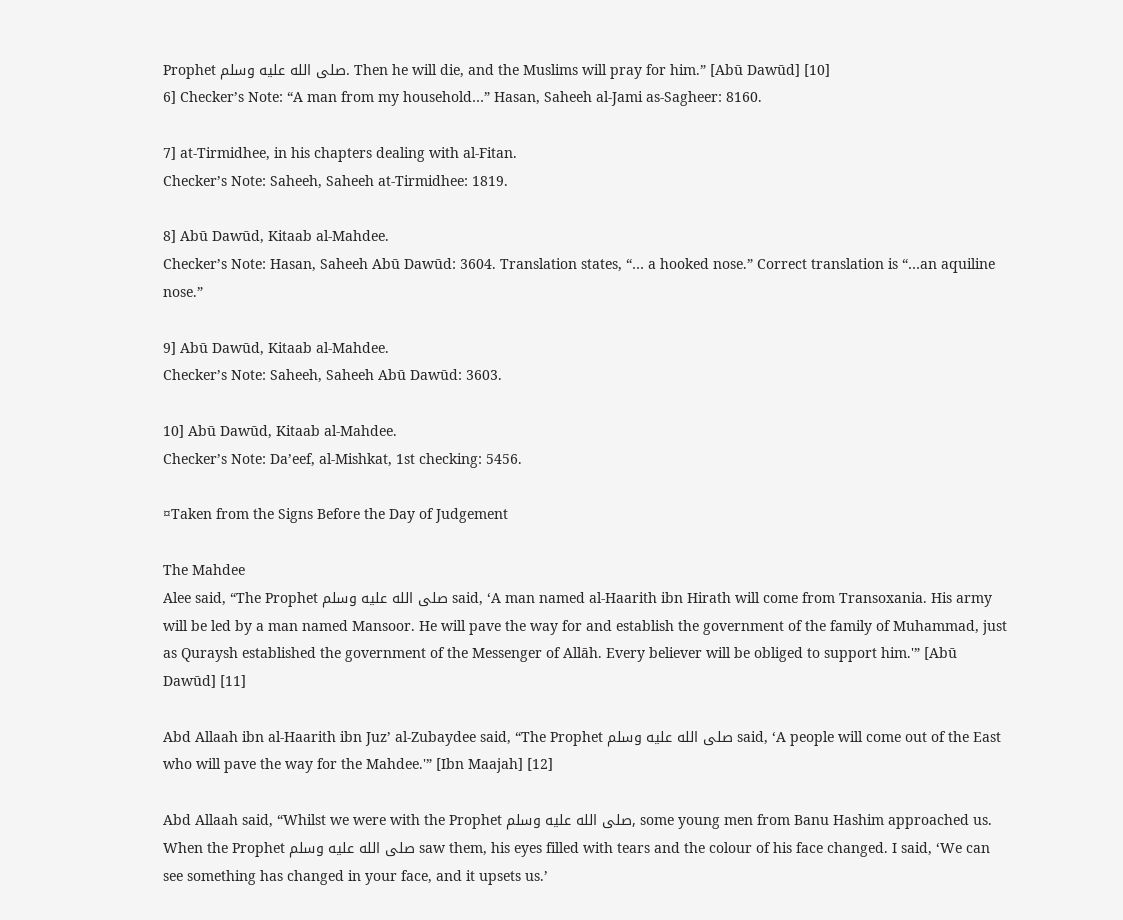Prophet صلى الله عليه وسلم. Then he will die, and the Muslims will pray for him.” [Abū Dawūd] [10]
6] Checker’s Note: “A man from my household…” Hasan, Saheeh al-Jami as-Sagheer: 8160.

7] at-Tirmidhee, in his chapters dealing with al-Fitan.
Checker’s Note: Saheeh, Saheeh at-Tirmidhee: 1819.

8] Abū Dawūd, Kitaab al-Mahdee.
Checker’s Note: Hasan, Saheeh Abū Dawūd: 3604. Translation states, “… a hooked nose.” Correct translation is “…an aquiline nose.”

9] Abū Dawūd, Kitaab al-Mahdee.
Checker’s Note: Saheeh, Saheeh Abū Dawūd: 3603.

10] Abū Dawūd, Kitaab al-Mahdee.
Checker’s Note: Da’eef, al-Mishkat, 1st checking: 5456.

¤Taken from the Signs Before the Day of Judgement

The Mahdee
Alee said, “The Prophet صلى الله عليه وسلم said, ‘A man named al-Haarith ibn Hirath will come from Transoxania. His army will be led by a man named Mansoor. He will pave the way for and establish the government of the family of Muhammad, just as Quraysh established the government of the Messenger of Allāh. Every believer will be obliged to support him.'” [Abū Dawūd] [11]

Abd Allaah ibn al-Haarith ibn Juz’ al-Zubaydee said, “The Prophet صلى الله عليه وسلم said, ‘A people will come out of the East who will pave the way for the Mahdee.'” [Ibn Maajah] [12]

Abd Allaah said, “Whilst we were with the Prophet صلى الله عليه وسلم, some young men from Banu Hashim approached us. When the Prophet صلى الله عليه وسلم saw them, his eyes filled with tears and the colour of his face changed. I said, ‘We can see something has changed in your face, and it upsets us.’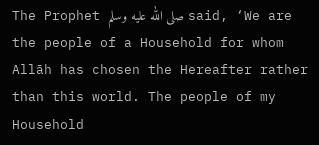The Prophet صلى الله عليه وسلم said, ‘We are the people of a Household for whom Allāh has chosen the Hereafter rather than this world. The people of my Household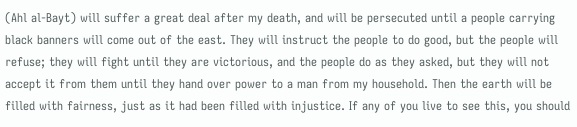(Ahl al-Bayt) will suffer a great deal after my death, and will be persecuted until a people carrying black banners will come out of the east. They will instruct the people to do good, but the people will refuse; they will fight until they are victorious, and the people do as they asked, but they will not accept it from them until they hand over power to a man from my household. Then the earth will be filled with fairness, just as it had been filled with injustice. If any of you live to see this, you should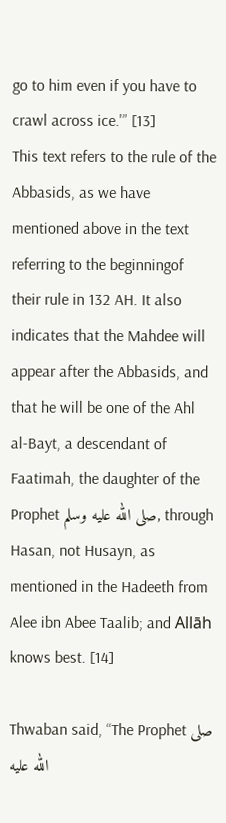go to him even if you have to crawl across ice.'” [13]
This text refers to the rule of the Abbasids, as we have mentioned above in the text referring to the beginningof their rule in 132 AH. It also indicates that the Mahdee will appear after the Abbasids, and that he will be one of the Ahl al-Bayt, a descendant of Faatimah, the daughter of the Prophet صلى الله عليه وسلم, through Hasan, not Husayn, as mentioned in the Hadeeth from Alee ibn Abee Taalib; and Allāh knows best. [14]

Thwaban said, “The Prophet صلى الله عليه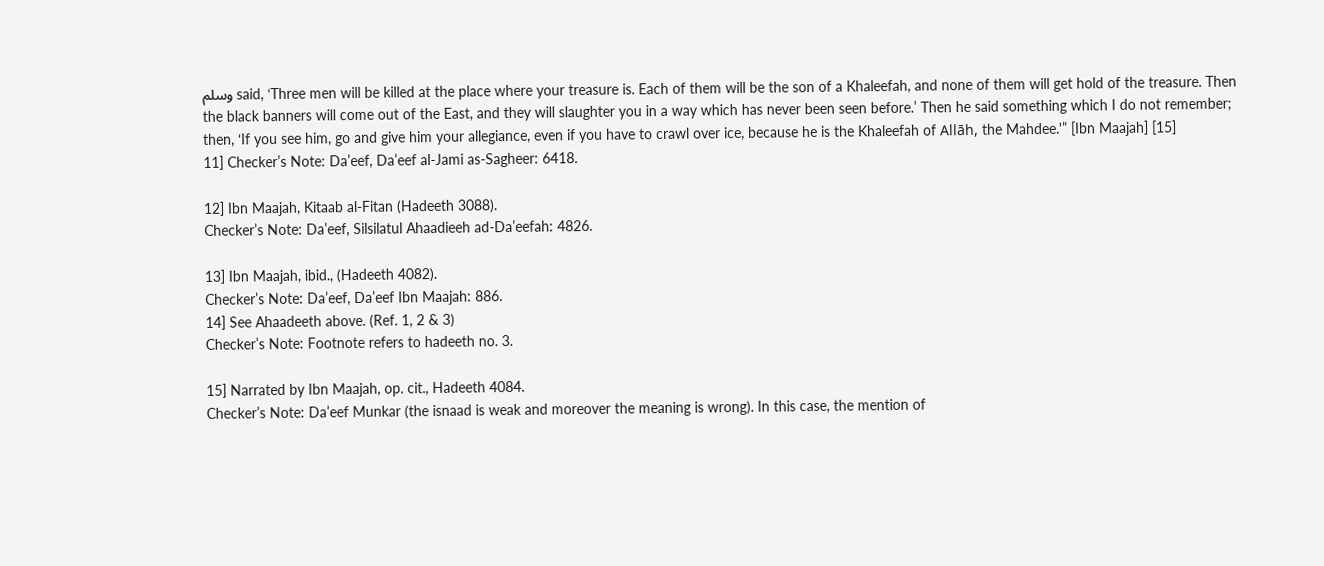وسلم said, ‘Three men will be killed at the place where your treasure is. Each of them will be the son of a Khaleefah, and none of them will get hold of the treasure. Then the black banners will come out of the East, and they will slaughter you in a way which has never been seen before.’ Then he said something which I do not remember; then, ‘If you see him, go and give him your allegiance, even if you have to crawl over ice, because he is the Khaleefah of Allāh, the Mahdee.'” [Ibn Maajah] [15]
11] Checker’s Note: Da’eef, Da’eef al-Jami as-Sagheer: 6418.

12] Ibn Maajah, Kitaab al-Fitan (Hadeeth 3088).
Checker’s Note: Da’eef, Silsilatul Ahaadieeh ad-Da’eefah: 4826.

13] Ibn Maajah, ibid., (Hadeeth 4082).
Checker’s Note: Da’eef, Da’eef Ibn Maajah: 886.
14] See Ahaadeeth above. (Ref. 1, 2 & 3)
Checker’s Note: Footnote refers to hadeeth no. 3.

15] Narrated by Ibn Maajah, op. cit., Hadeeth 4084.
Checker’s Note: Da’eef Munkar (the isnaad is weak and moreover the meaning is wrong). In this case, the mention of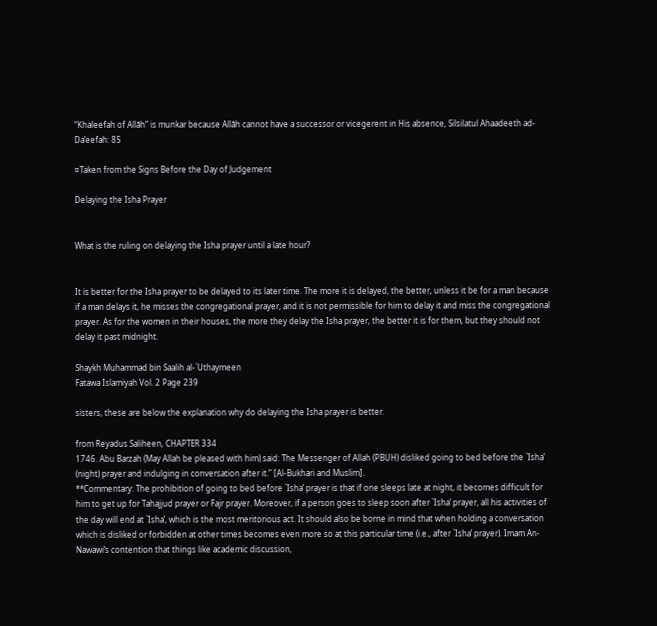“Khaleefah of Allāh” is munkar because Allāh cannot have a successor or vicegerent in His absence, Silsilatul Ahaadeeth ad-Da’eefah: 85

¤Taken from the Signs Before the Day of Judgement

Delaying the Isha Prayer


What is the ruling on delaying the Isha prayer until a late hour?


It is better for the Isha prayer to be delayed to its later time. The more it is delayed, the better, unless it be for a man because if a man delays it, he misses the congregational prayer, and it is not permissible for him to delay it and miss the congregational prayer. As for the women in their houses, the more they delay the Isha prayer, the better it is for them, but they should not delay it past midnight.

Shaykh Muhammad bin Saalih al-`Uthaymeen
Fatawa Islamiyah Vol. 2 Page 239

sisters, these are below the explanation why do delaying the Isha prayer is better.

from Reyadus Saliheen, CHAPTER 334
1746. Abu Barzah (May Allah be pleased with him) said: The Messenger of Allah (PBUH) disliked going to bed before the `Isha’ (night) prayer and indulging in conversation after it.” [Al-Bukhari and Muslim].
**Commentary: The prohibition of going to bed before `Isha’ prayer is that if one sleeps late at night, it becomes difficult for him to get up for Tahajjud prayer or Fajr prayer. Moreover, if a person goes to sleep soon after `Isha’ prayer, all his activities of the day will end at `Isha’, which is the most meritorious act. It should also be borne in mind that when holding a conversation which is disliked or forbidden at other times becomes even more so at this particular time (i.e., after `Isha’ prayer). Imam An-Nawawi’s contention that things like academic discussion,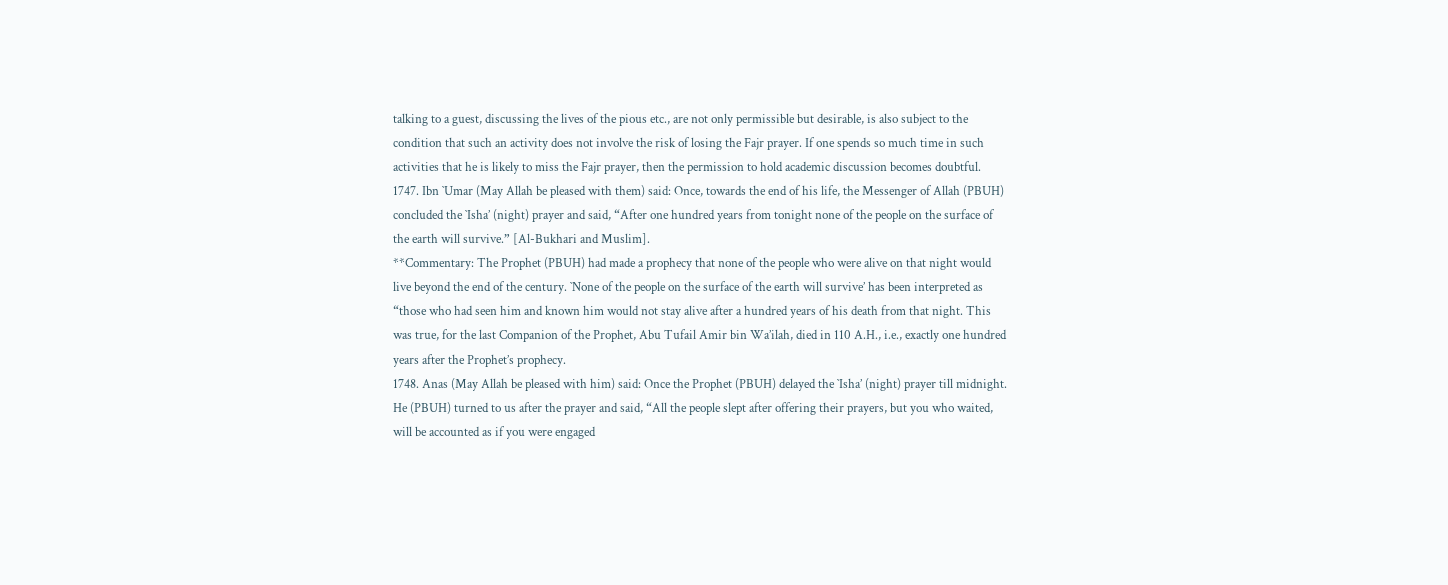talking to a guest, discussing the lives of the pious etc., are not only permissible but desirable, is also subject to the condition that such an activity does not involve the risk of losing the Fajr prayer. If one spends so much time in such activities that he is likely to miss the Fajr prayer, then the permission to hold academic discussion becomes doubtful.
1747. Ibn `Umar (May Allah be pleased with them) said: Once, towards the end of his life, the Messenger of Allah (PBUH) concluded the `Isha’ (night) prayer and said, “After one hundred years from tonight none of the people on the surface of the earth will survive.” [Al-Bukhari and Muslim].
**Commentary: The Prophet (PBUH) had made a prophecy that none of the people who were alive on that night would live beyond the end of the century. `None of the people on the surface of the earth will survive’ has been interpreted as “those who had seen him and known him would not stay alive after a hundred years of his death from that night. This was true, for the last Companion of the Prophet, Abu Tufail Amir bin Wa’ilah, died in 110 A.H., i.e., exactly one hundred years after the Prophet’s prophecy.
1748. Anas (May Allah be pleased with him) said: Once the Prophet (PBUH) delayed the `Isha’ (night) prayer till midnight. He (PBUH) turned to us after the prayer and said, “All the people slept after offering their prayers, but you who waited, will be accounted as if you were engaged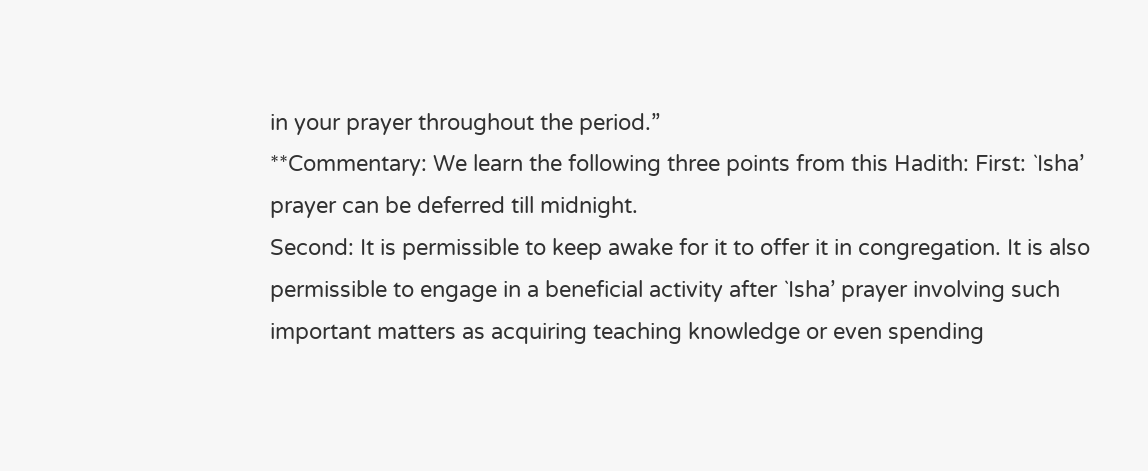in your prayer throughout the period.”
**Commentary: We learn the following three points from this Hadith: First: `Isha’ prayer can be deferred till midnight.
Second: It is permissible to keep awake for it to offer it in congregation. It is also permissible to engage in a beneficial activity after `Isha’ prayer involving such important matters as acquiring teaching knowledge or even spending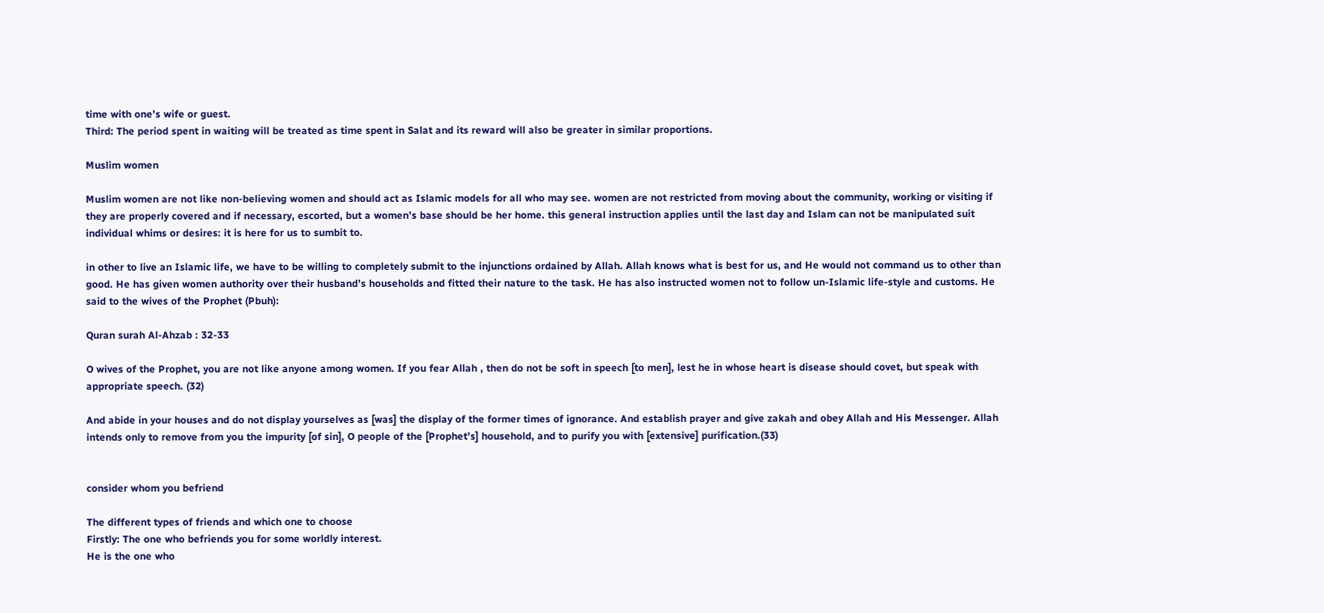time with one’s wife or guest.
Third: The period spent in waiting will be treated as time spent in Salat and its reward will also be greater in similar proportions.

Muslim women

Muslim women are not like non-believing women and should act as Islamic models for all who may see. women are not restricted from moving about the community, working or visiting if they are properly covered and if necessary, escorted, but a women’s base should be her home. this general instruction applies until the last day and Islam can not be manipulated suit individual whims or desires: it is here for us to sumbit to.

in other to live an Islamic life, we have to be willing to completely submit to the injunctions ordained by Allah. Allah knows what is best for us, and He would not command us to other than good. He has given women authority over their husband’s households and fitted their nature to the task. He has also instructed women not to follow un-Islamic life-style and customs. He said to the wives of the Prophet (Pbuh):

Quran surah Al-Ahzab : 32-33

O wives of the Prophet, you are not like anyone among women. If you fear Allah , then do not be soft in speech [to men], lest he in whose heart is disease should covet, but speak with appropriate speech. (32)

And abide in your houses and do not display yourselves as [was] the display of the former times of ignorance. And establish prayer and give zakah and obey Allah and His Messenger. Allah intends only to remove from you the impurity [of sin], O people of the [Prophet’s] household, and to purify you with [extensive] purification.(33)


consider whom you befriend

The different types of friends and which one to choose
Firstly: The one who befriends you for some worldly interest.
He is the one who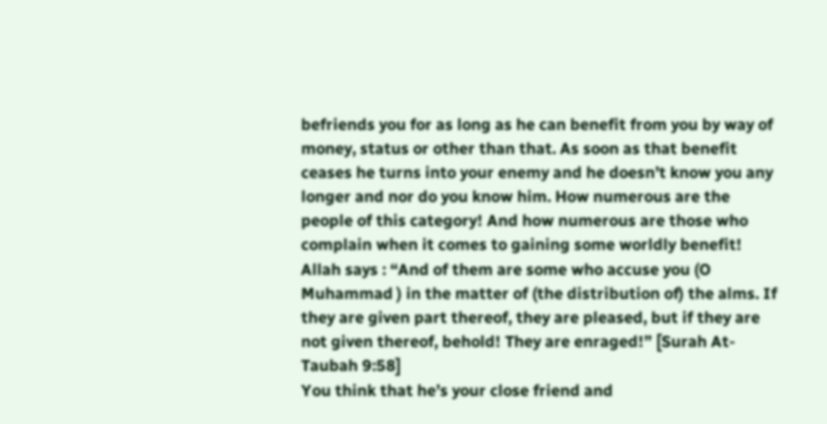befriends you for as long as he can benefit from you by way of money, status or other than that. As soon as that benefit ceases he turns into your enemy and he doesn’t know you any longer and nor do you know him. How numerous are the people of this category! And how numerous are those who complain when it comes to gaining some worldly benefit!
Allah says : “And of them are some who accuse you (O Muhammad ) in the matter of (the distribution of) the alms. If they are given part thereof, they are pleased, but if they are not given thereof, behold! They are enraged!” [Surah At-Taubah 9:58]
You think that he’s your close friend and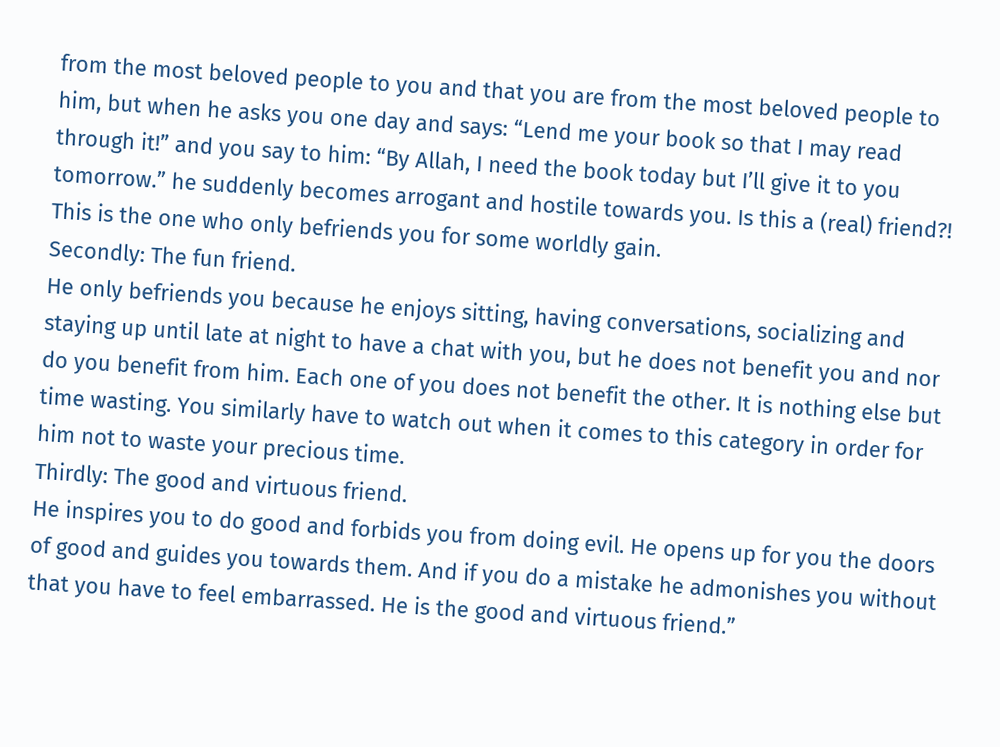from the most beloved people to you and that you are from the most beloved people to him, but when he asks you one day and says: “Lend me your book so that I may read through it!” and you say to him: “By Allah, I need the book today but I’ll give it to you tomorrow.” he suddenly becomes arrogant and hostile towards you. Is this a (real) friend?! This is the one who only befriends you for some worldly gain.
Secondly: The fun friend.
He only befriends you because he enjoys sitting, having conversations, socializing and staying up until late at night to have a chat with you, but he does not benefit you and nor do you benefit from him. Each one of you does not benefit the other. It is nothing else but time wasting. You similarly have to watch out when it comes to this category in order for him not to waste your precious time.
Thirdly: The good and virtuous friend.
He inspires you to do good and forbids you from doing evil. He opens up for you the doors of good and guides you towards them. And if you do a mistake he admonishes you without that you have to feel embarrassed. He is the good and virtuous friend.”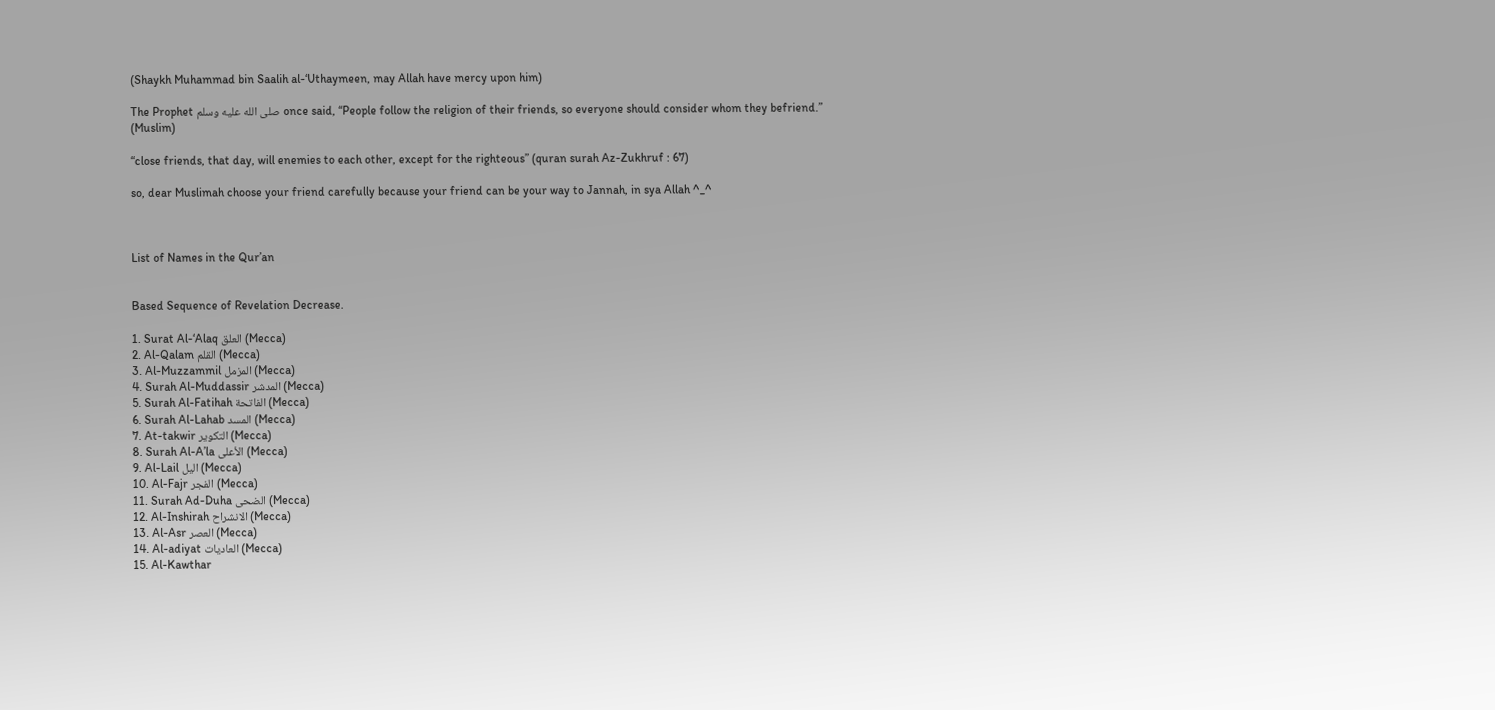(Shaykh Muhammad bin Saalih al-‘Uthaymeen, may Allah have mercy upon him)

The Prophet صلى الله عليه وسلم once said, “People follow the religion of their friends, so everyone should consider whom they befriend.” (Muslim)

“close friends, that day, will enemies to each other, except for the righteous” (quran surah Az-Zukhruf : 67)

so, dear Muslimah choose your friend carefully because your friend can be your way to Jannah, in sya Allah ^_^



List of Names in the Qur’an


Based Sequence of Revelation Decrease.

1. Surat Al-‘Alaq العلق (Mecca)
2. Al-Qalam القلم (Mecca)
3. Al-Muzzammil المزمل (Mecca)
4. Surah Al-Muddassir المدشر (Mecca)
5. Surah Al-Fatihah الفاتحة (Mecca)
6. Surah Al-Lahab المسد (Mecca)
7. At-takwir التكوير (Mecca)
8. Surah Al-A’la الأعلى (Mecca)
9. Al-Lail اليل (Mecca)
10. Al-Fajr الفجر (Mecca)
11. Surah Ad-Duha الضحى (Mecca)
12. Al-Inshirah الانشراح (Mecca)
13. Al-Asr العصر (Mecca)
14. Al-adiyat العاديات (Mecca)
15. Al-Kawthar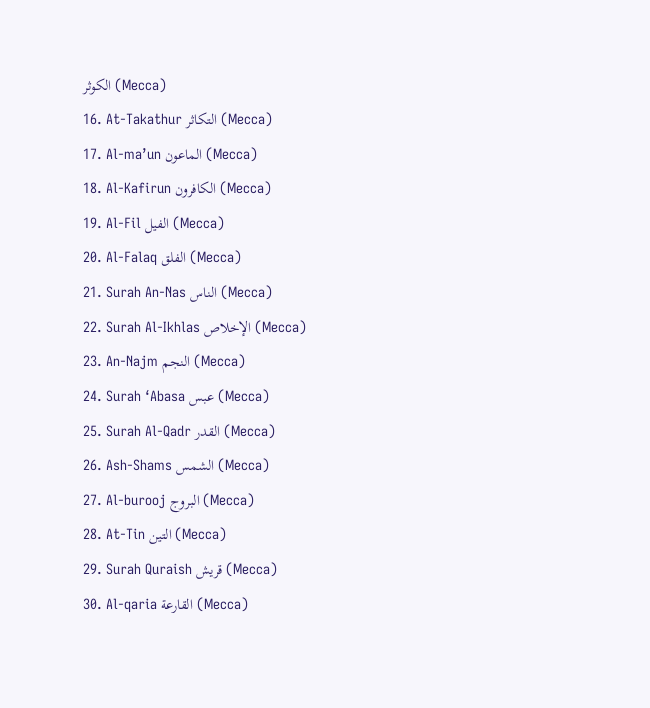الكوثر (Mecca)
16. At-Takathur التكاثر (Mecca)
17. Al-ma’un الماعون (Mecca)
18. Al-Kafirun الكافرون (Mecca)
19. Al-Fil الفيل (Mecca)
20. Al-Falaq الفلق (Mecca)
21. Surah An-Nas الناس (Mecca)
22. Surah Al-Ikhlas الإخلاص (Mecca)
23. An-Najm النجم (Mecca)
24. Surah ‘Abasa عبس (Mecca)
25. Surah Al-Qadr القدر (Mecca)
26. Ash-Shams الشمس (Mecca)
27. Al-burooj البروج (Mecca)
28. At-Tin التين (Mecca)
29. Surah Quraish قريش (Mecca)
30. Al-qaria القارعة (Mecca)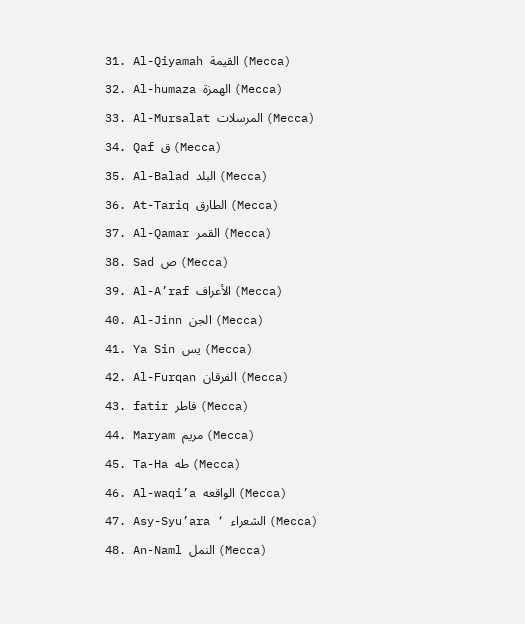31. Al-Qiyamah القيمة (Mecca)
32. Al-humaza الهمزة (Mecca)
33. Al-Mursalat المرسلات (Mecca)
34. Qaf ق (Mecca)
35. Al-Balad البلد (Mecca)
36. At-Tariq الطارق (Mecca)
37. Al-Qamar القمر (Mecca)
38. Sad ص (Mecca)
39. Al-A’raf الأعراف (Mecca)
40. Al-Jinn الجن (Mecca)
41. Ya Sin يس (Mecca)
42. Al-Furqan الفرقان (Mecca)
43. fatir فاطر (Mecca)
44. Maryam مريم (Mecca)
45. Ta-Ha طه (Mecca)
46. Al-waqi’a الواقعه (Mecca)
47. Asy-Syu’ara ‘ الشعراء (Mecca)
48. An-Naml النمل (Mecca)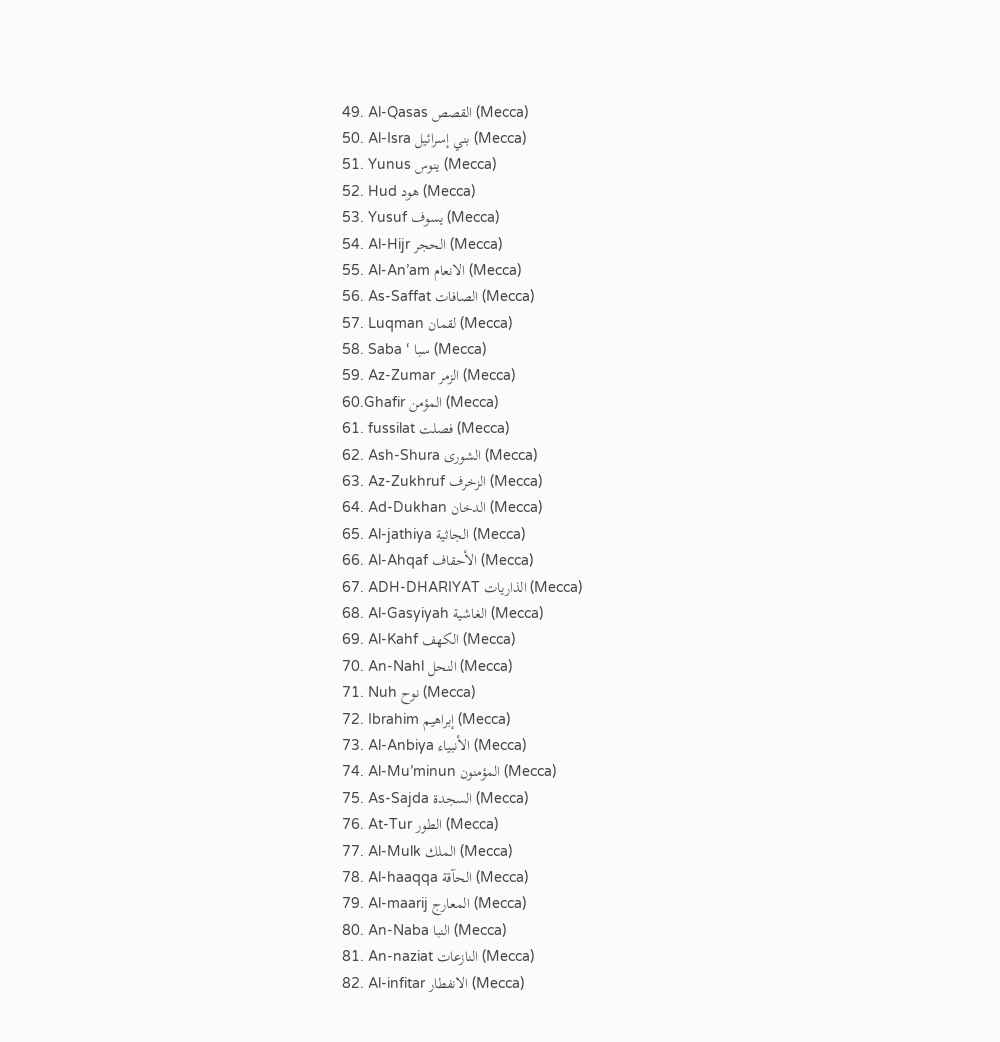49. Al-Qasas القصص (Mecca)
50. Al-Isra بني إسرائيل (Mecca)
51. Yunus ينوس (Mecca)
52. Hud هود (Mecca)
53. Yusuf يسوف (Mecca)
54. Al-Hijr الحجر (Mecca)
55. Al-An’am الانعام (Mecca)
56. As-Saffat الصافات (Mecca)
57. Luqman لقمان (Mecca)
58. Saba ‘ سبا (Mecca)
59. Az-Zumar الزمر (Mecca)
60.Ghafir المؤمن (Mecca)
61. fussilat فصلت (Mecca)
62. Ash-Shura الشورى (Mecca)
63. Az-Zukhruf الزخرف (Mecca)
64. Ad-Dukhan الدخان (Mecca)
65. Al-jathiya الجاثية (Mecca)
66. Al-Ahqaf الأحقاف (Mecca)
67. ADH-DHARIYAT الذاريات (Mecca)
68. Al-Gasyiyah الغاشية (Mecca)
69. Al-Kahf الكهف (Mecca)
70. An-Nahl النحل (Mecca)
71. Nuh نوح (Mecca)
72. Ibrahim إبراهيم (Mecca)
73. Al-Anbiya الأنبياء (Mecca)
74. Al-Mu’minun المؤمنون (Mecca)
75. As-Sajda السجدة (Mecca)
76. At-Tur الطور (Mecca)
77. Al-Mulk الملك (Mecca)
78. Al-haaqqa الحآقة (Mecca)
79. Al-maarij المعارج (Mecca)
80. An-Naba النبا (Mecca)
81. An-naziat النازعات (Mecca)
82. Al-infitar الانفطار (Mecca)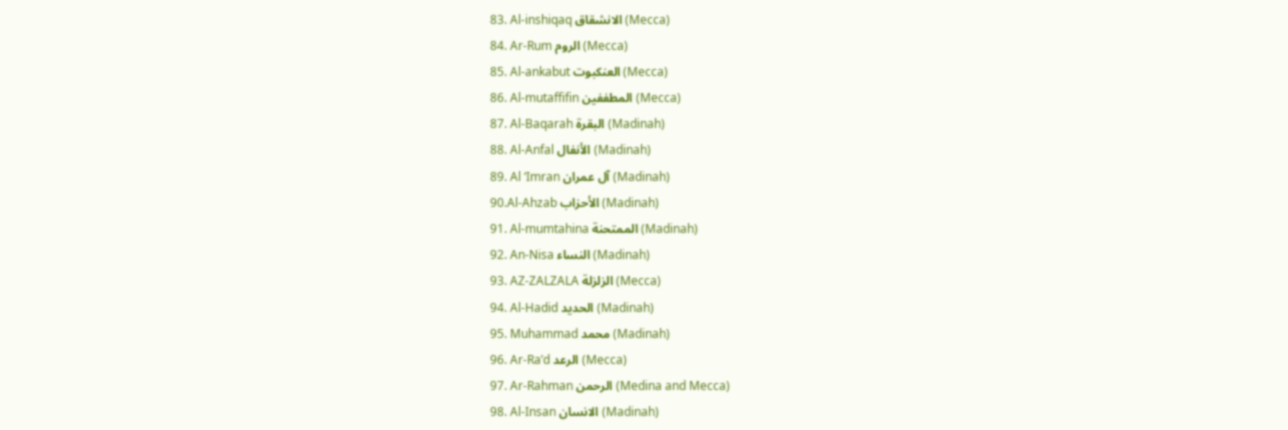83. Al-inshiqaq الانشقاق (Mecca)
84. Ar-Rum الروم (Mecca)
85. Al-ankabut العنكبوت (Mecca)
86. Al-mutaffifin المطففين (Mecca)
87. Al-Baqarah البقرة (Madinah)
88. Al-Anfal الأنفال (Madinah)
89. Al ‘Imran آل عمران (Madinah)
90.Al-Ahzab الأحزاب (Madinah)
91. Al-mumtahina الممتحنة (Madinah)
92. An-Nisa النساء (Madinah)
93. AZ-ZALZALA الزلزلة (Mecca)
94. Al-Hadid الحديد (Madinah)
95. Muhammad محمد (Madinah)
96. Ar-Ra’d الرعد (Mecca)
97. Ar-Rahman الرحمن (Medina and Mecca)
98. Al-Insan الانسان (Madinah)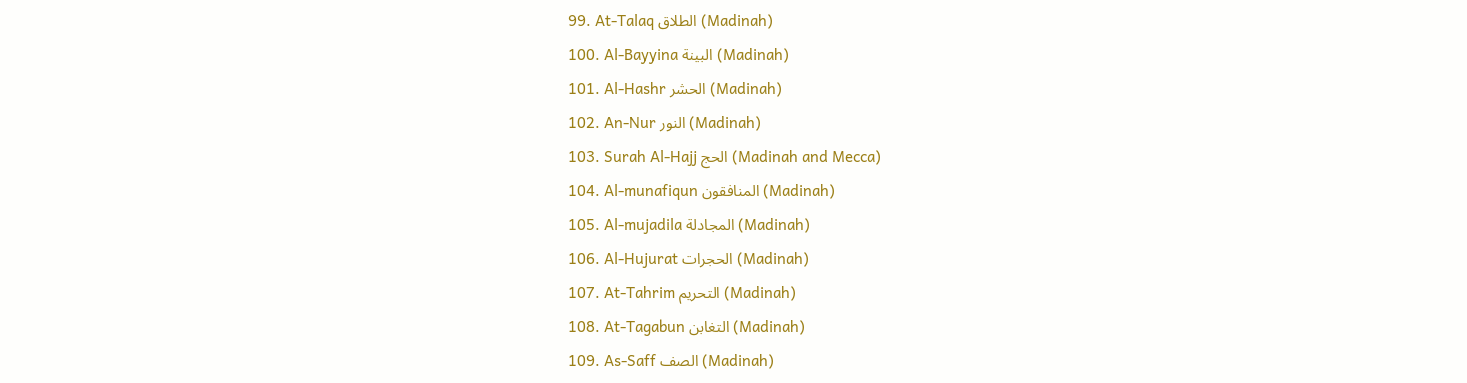99. At-Talaq الطلاق (Madinah)
100. Al-Bayyina البينة (Madinah)
101. Al-Hashr الحشر (Madinah)
102. An-Nur النور (Madinah)
103. Surah Al-Hajj الحج (Madinah and Mecca)
104. Al-munafiqun المنافقون (Madinah)
105. Al-mujadila المجادلة (Madinah)
106. Al-Hujurat الحجرات (Madinah)
107. At-Tahrim التحريم (Madinah)
108. At-Tagabun التغابن (Madinah)
109. As-Saff الصف (Madinah)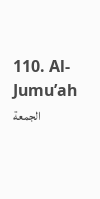110. Al-Jumu’ah الجمعة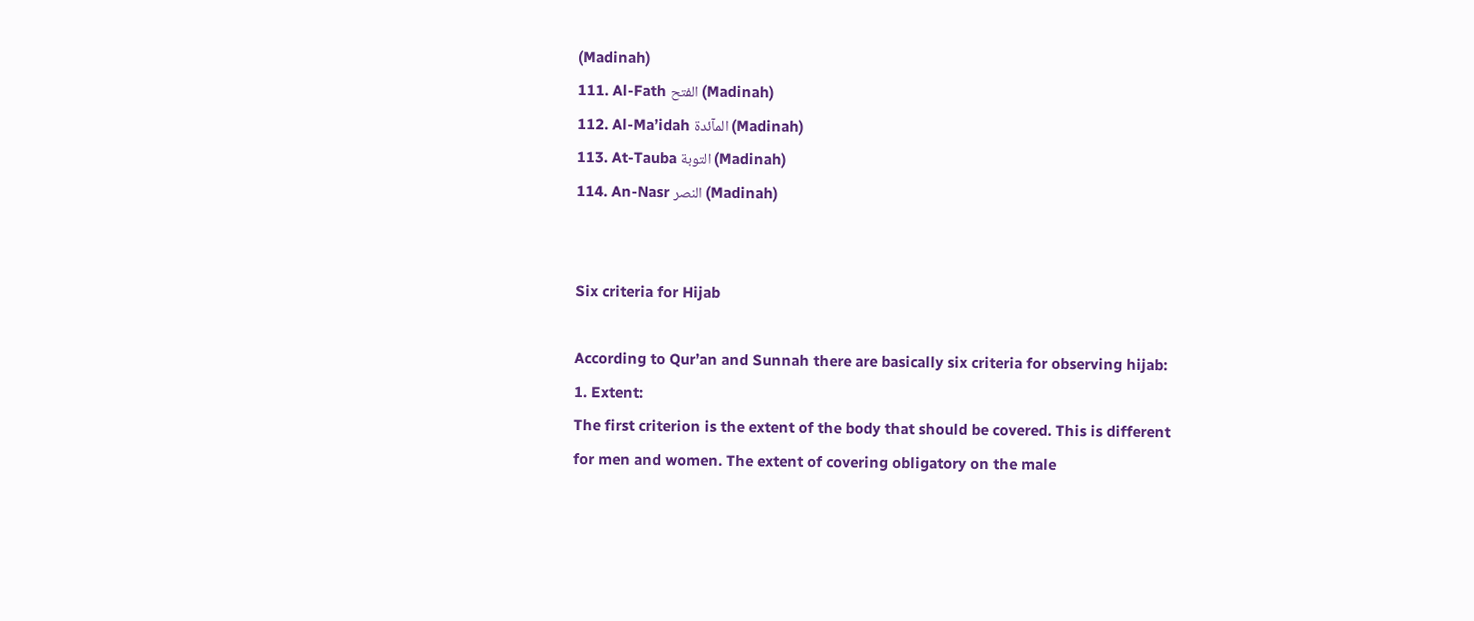(Madinah)
111. Al-Fath الفتح (Madinah)
112. Al-Ma’idah المآئدة (Madinah)
113. At-Tauba التوبة (Madinah)
114. An-Nasr النصر (Madinah)


Six criteria for Hijab

According to Qur’an and Sunnah there are basically six criteria for observing hijab:
1. Extent:
The first criterion is the extent of the body that should be covered. This is different for men and women. The extent of covering obligatory on the male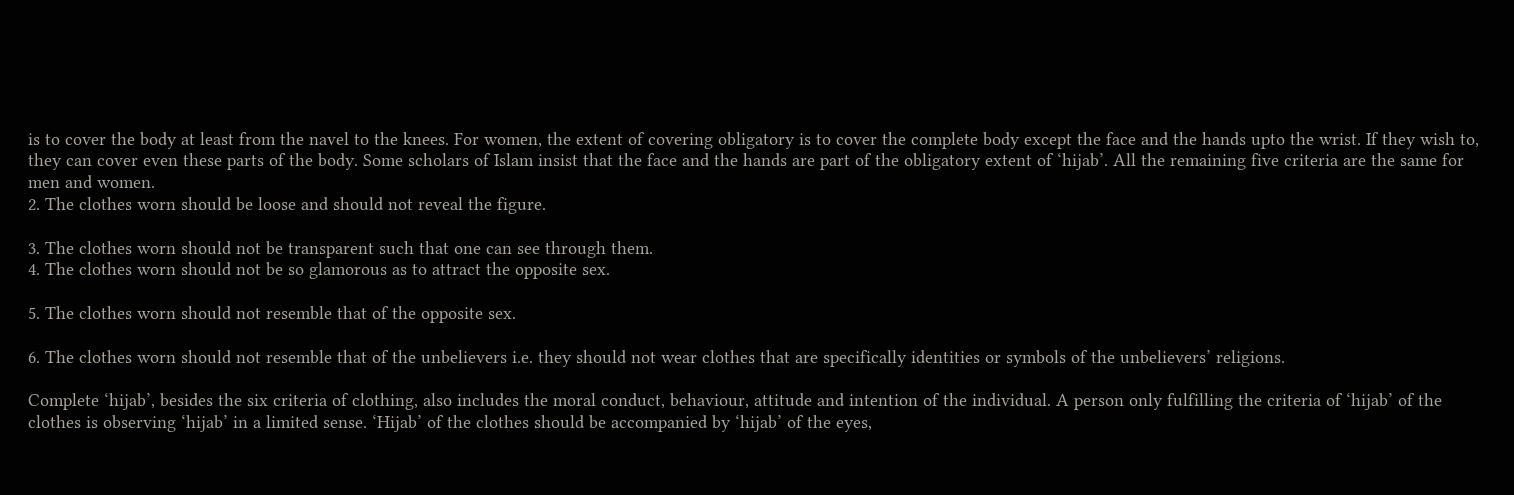is to cover the body at least from the navel to the knees. For women, the extent of covering obligatory is to cover the complete body except the face and the hands upto the wrist. If they wish to, they can cover even these parts of the body. Some scholars of Islam insist that the face and the hands are part of the obligatory extent of ‘hijab’. All the remaining five criteria are the same for men and women.
2. The clothes worn should be loose and should not reveal the figure.

3. The clothes worn should not be transparent such that one can see through them.
4. The clothes worn should not be so glamorous as to attract the opposite sex.

5. The clothes worn should not resemble that of the opposite sex.

6. The clothes worn should not resemble that of the unbelievers i.e. they should not wear clothes that are specifically identities or symbols of the unbelievers’ religions.

Complete ‘hijab’, besides the six criteria of clothing, also includes the moral conduct, behaviour, attitude and intention of the individual. A person only fulfilling the criteria of ‘hijab’ of the clothes is observing ‘hijab’ in a limited sense. ‘Hijab’ of the clothes should be accompanied by ‘hijab’ of the eyes,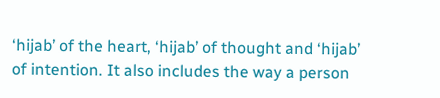‘hijab’ of the heart, ‘hijab’ of thought and ‘hijab’ of intention. It also includes the way a person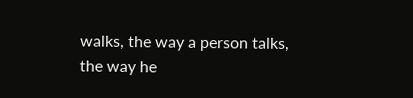walks, the way a person talks, the way he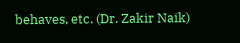behaves, etc. (Dr. Zakir Naik)